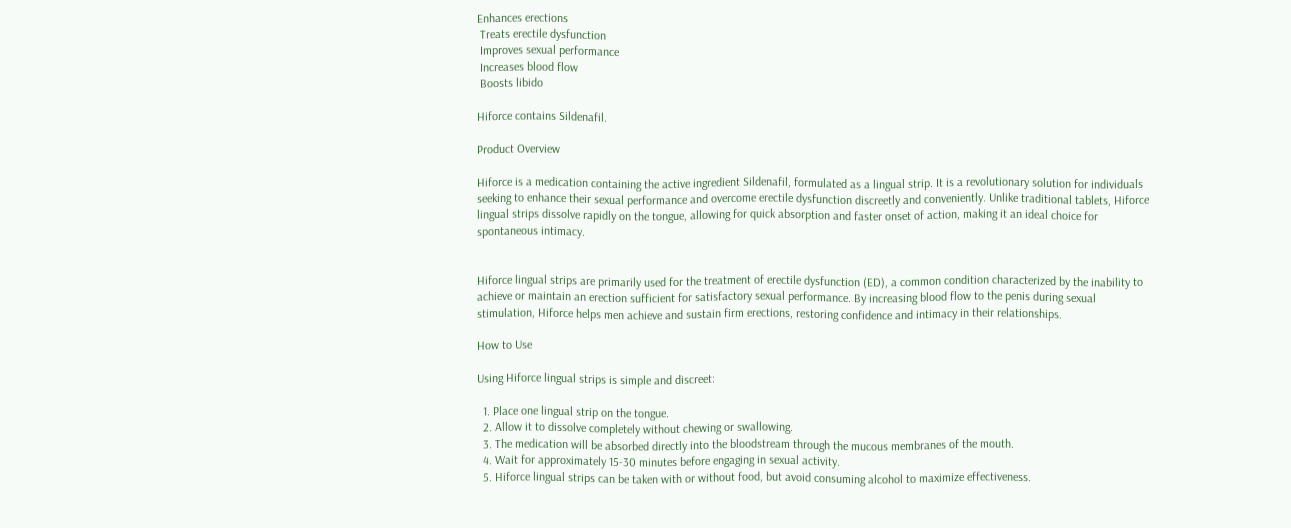Enhances erections
 Treats erectile dysfunction
 Improves sexual performance
 Increases blood flow
 Boosts libido

Hiforce contains Sildenafil.

Product Overview

Hiforce is a medication containing the active ingredient Sildenafil, formulated as a lingual strip. It is a revolutionary solution for individuals seeking to enhance their sexual performance and overcome erectile dysfunction discreetly and conveniently. Unlike traditional tablets, Hiforce lingual strips dissolve rapidly on the tongue, allowing for quick absorption and faster onset of action, making it an ideal choice for spontaneous intimacy.


Hiforce lingual strips are primarily used for the treatment of erectile dysfunction (ED), a common condition characterized by the inability to achieve or maintain an erection sufficient for satisfactory sexual performance. By increasing blood flow to the penis during sexual stimulation, Hiforce helps men achieve and sustain firm erections, restoring confidence and intimacy in their relationships.

How to Use

Using Hiforce lingual strips is simple and discreet:

  1. Place one lingual strip on the tongue.
  2. Allow it to dissolve completely without chewing or swallowing.
  3. The medication will be absorbed directly into the bloodstream through the mucous membranes of the mouth.
  4. Wait for approximately 15-30 minutes before engaging in sexual activity.
  5. Hiforce lingual strips can be taken with or without food, but avoid consuming alcohol to maximize effectiveness.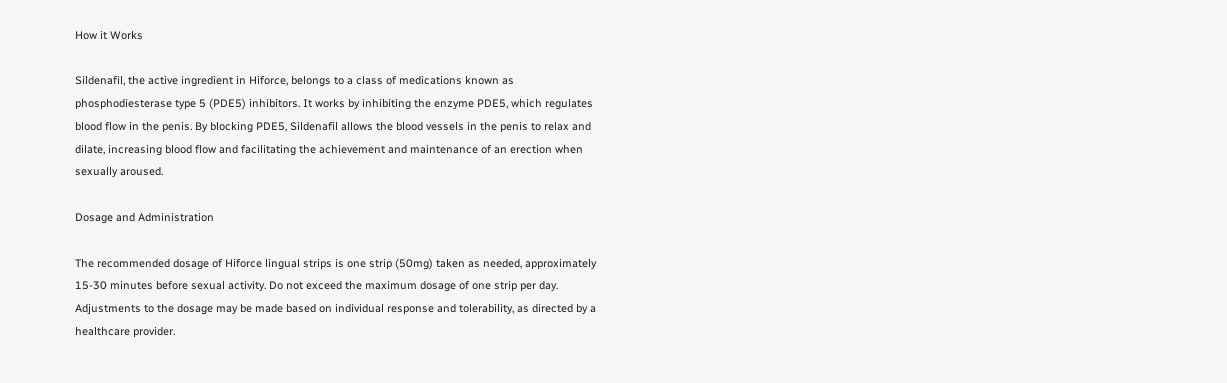How it Works

Sildenafil, the active ingredient in Hiforce, belongs to a class of medications known as phosphodiesterase type 5 (PDE5) inhibitors. It works by inhibiting the enzyme PDE5, which regulates blood flow in the penis. By blocking PDE5, Sildenafil allows the blood vessels in the penis to relax and dilate, increasing blood flow and facilitating the achievement and maintenance of an erection when sexually aroused.

Dosage and Administration

The recommended dosage of Hiforce lingual strips is one strip (50mg) taken as needed, approximately 15-30 minutes before sexual activity. Do not exceed the maximum dosage of one strip per day. Adjustments to the dosage may be made based on individual response and tolerability, as directed by a healthcare provider.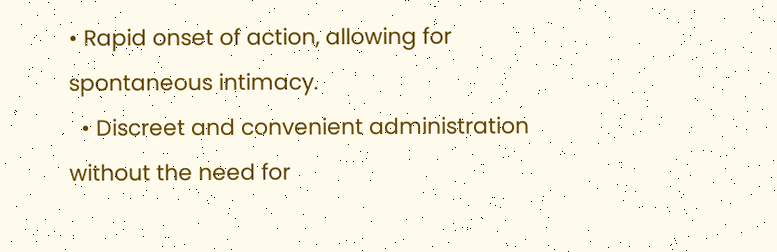• Rapid onset of action, allowing for spontaneous intimacy.
  • Discreet and convenient administration without the need for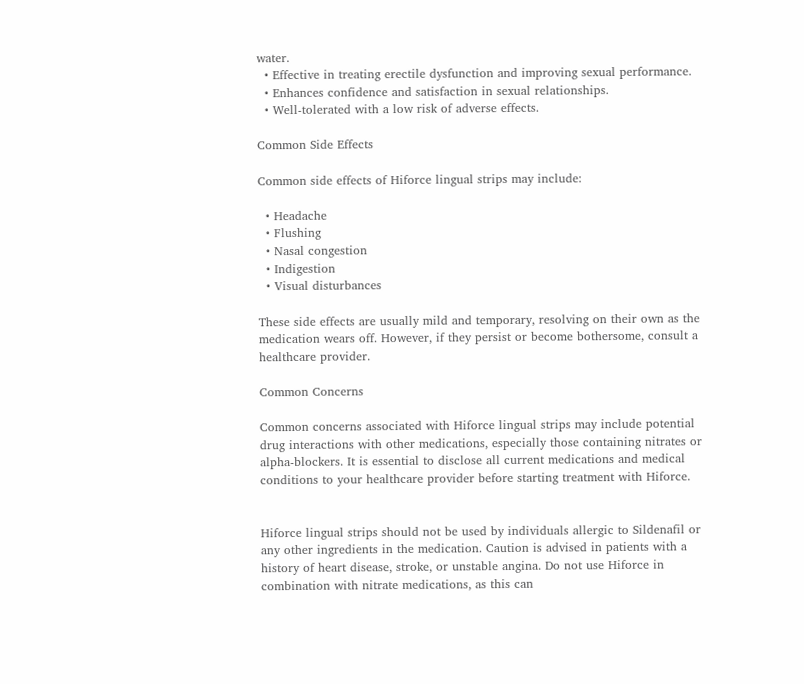water.
  • Effective in treating erectile dysfunction and improving sexual performance.
  • Enhances confidence and satisfaction in sexual relationships.
  • Well-tolerated with a low risk of adverse effects.

Common Side Effects

Common side effects of Hiforce lingual strips may include:

  • Headache
  • Flushing
  • Nasal congestion
  • Indigestion
  • Visual disturbances

These side effects are usually mild and temporary, resolving on their own as the medication wears off. However, if they persist or become bothersome, consult a healthcare provider.

Common Concerns

Common concerns associated with Hiforce lingual strips may include potential drug interactions with other medications, especially those containing nitrates or alpha-blockers. It is essential to disclose all current medications and medical conditions to your healthcare provider before starting treatment with Hiforce.


Hiforce lingual strips should not be used by individuals allergic to Sildenafil or any other ingredients in the medication. Caution is advised in patients with a history of heart disease, stroke, or unstable angina. Do not use Hiforce in combination with nitrate medications, as this can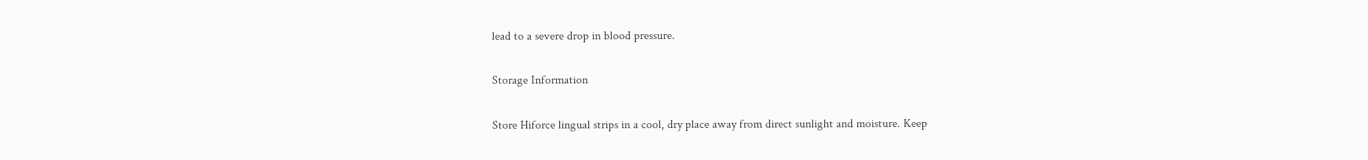lead to a severe drop in blood pressure.

Storage Information

Store Hiforce lingual strips in a cool, dry place away from direct sunlight and moisture. Keep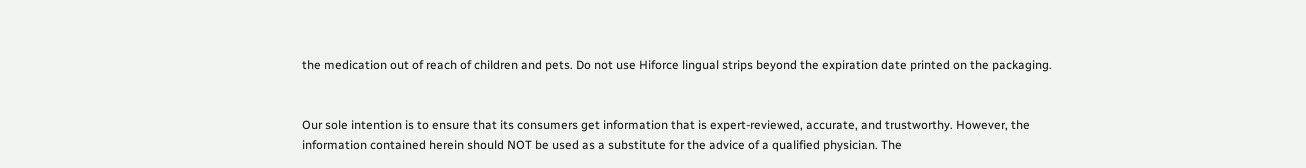the medication out of reach of children and pets. Do not use Hiforce lingual strips beyond the expiration date printed on the packaging.


Our sole intention is to ensure that its consumers get information that is expert-reviewed, accurate, and trustworthy. However, the information contained herein should NOT be used as a substitute for the advice of a qualified physician. The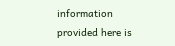information provided here is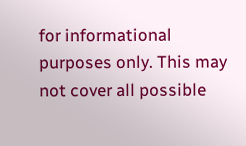for informational purposes only. This may not cover all possible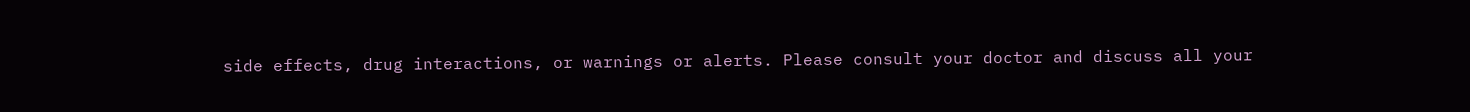side effects, drug interactions, or warnings or alerts. Please consult your doctor and discuss all your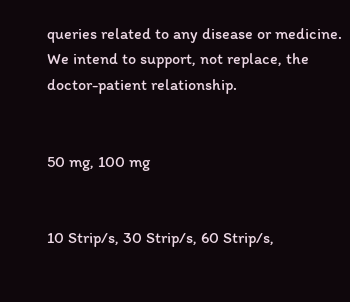queries related to any disease or medicine. We intend to support, not replace, the doctor-patient relationship.


50 mg, 100 mg


10 Strip/s, 30 Strip/s, 60 Strip/s,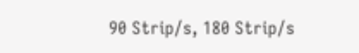90 Strip/s, 180 Strip/s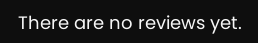There are no reviews yet.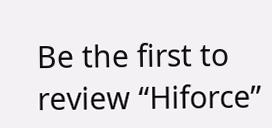Be the first to review “Hiforce”